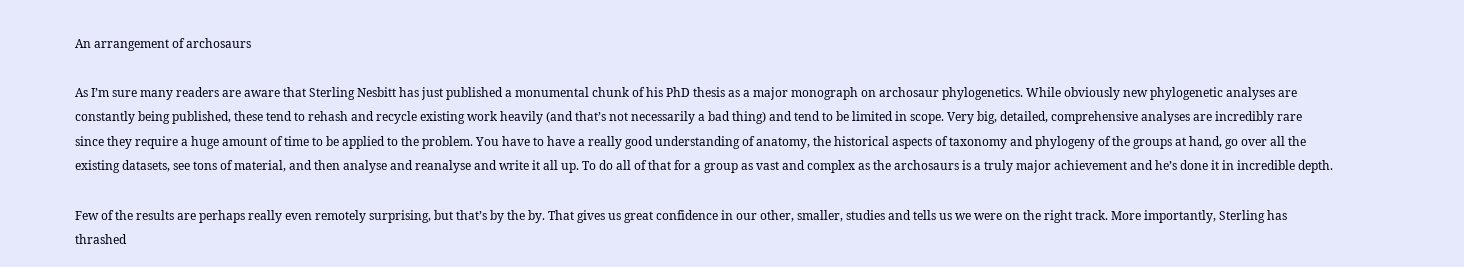An arrangement of archosaurs

As I’m sure many readers are aware that Sterling Nesbitt has just published a monumental chunk of his PhD thesis as a major monograph on archosaur phylogenetics. While obviously new phylogenetic analyses are constantly being published, these tend to rehash and recycle existing work heavily (and that’s not necessarily a bad thing) and tend to be limited in scope. Very big, detailed, comprehensive analyses are incredibly rare since they require a huge amount of time to be applied to the problem. You have to have a really good understanding of anatomy, the historical aspects of taxonomy and phylogeny of the groups at hand, go over all the existing datasets, see tons of material, and then analyse and reanalyse and write it all up. To do all of that for a group as vast and complex as the archosaurs is a truly major achievement and he’s done it in incredible depth.

Few of the results are perhaps really even remotely surprising, but that’s by the by. That gives us great confidence in our other, smaller, studies and tells us we were on the right track. More importantly, Sterling has thrashed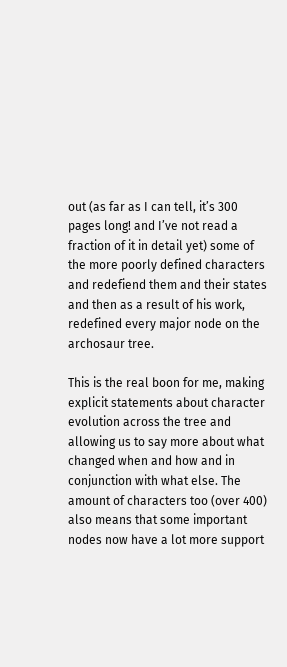out (as far as I can tell, it’s 300 pages long! and I’ve not read a fraction of it in detail yet) some of the more poorly defined characters and redefiend them and their states and then as a result of his work, redefined every major node on the archosaur tree.

This is the real boon for me, making explicit statements about character evolution across the tree and allowing us to say more about what changed when and how and in conjunction with what else. The amount of characters too (over 400) also means that some important nodes now have a lot more support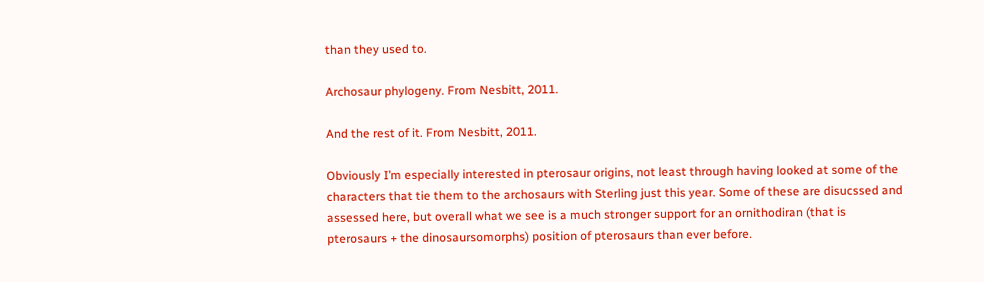than they used to.

Archosaur phylogeny. From Nesbitt, 2011.

And the rest of it. From Nesbitt, 2011.

Obviously I’m especially interested in pterosaur origins, not least through having looked at some of the characters that tie them to the archosaurs with Sterling just this year. Some of these are disucssed and assessed here, but overall what we see is a much stronger support for an ornithodiran (that is pterosaurs + the dinosaursomorphs) position of pterosaurs than ever before.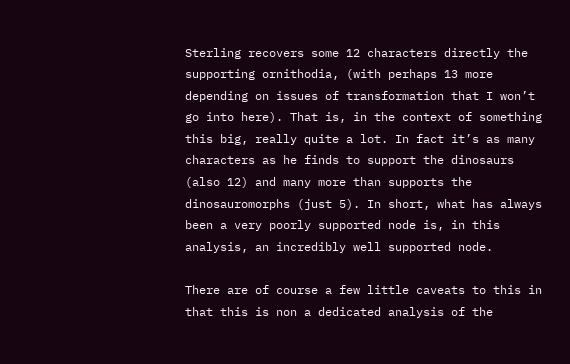Sterling recovers some 12 characters directly the supporting ornithodia, (with perhaps 13 more depending on issues of transformation that I won’t go into here). That is, in the context of something this big, really quite a lot. In fact it’s as many characters as he finds to support the dinosaurs (also 12) and many more than supports the dinosauromorphs (just 5). In short, what has always been a very poorly supported node is, in this analysis, an incredibly well supported node.

There are of course a few little caveats to this in that this is non a dedicated analysis of the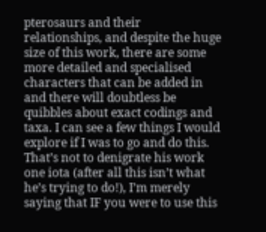pterosaurs and their relationships, and despite the huge size of this work, there are some more detailed and specialised characters that can be added in and there will doubtless be quibbles about exact codings and taxa. I can see a few things I would explore if I was to go and do this. That’s not to denigrate his work one iota (after all this isn’t what he’s trying to do!), I’m merely saying that IF you were to use this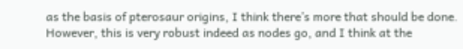as the basis of pterosaur origins, I think there’s more that should be done. However, this is very robust indeed as nodes go, and I think at the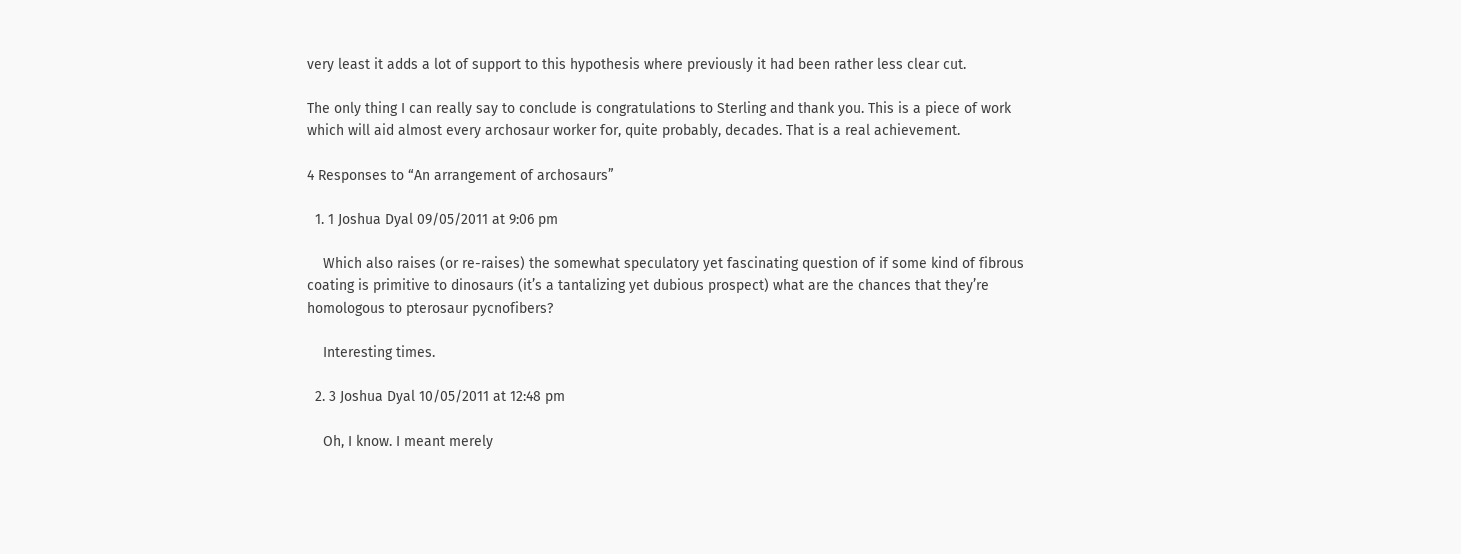very least it adds a lot of support to this hypothesis where previously it had been rather less clear cut.

The only thing I can really say to conclude is congratulations to Sterling and thank you. This is a piece of work which will aid almost every archosaur worker for, quite probably, decades. That is a real achievement.

4 Responses to “An arrangement of archosaurs”

  1. 1 Joshua Dyal 09/05/2011 at 9:06 pm

    Which also raises (or re-raises) the somewhat speculatory yet fascinating question of if some kind of fibrous coating is primitive to dinosaurs (it’s a tantalizing yet dubious prospect) what are the chances that they’re homologous to pterosaur pycnofibers?

    Interesting times.

  2. 3 Joshua Dyal 10/05/2011 at 12:48 pm

    Oh, I know. I meant merely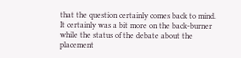that the question certainly comes back to mind. It certainly was a bit more on the back-burner while the status of the debate about the placement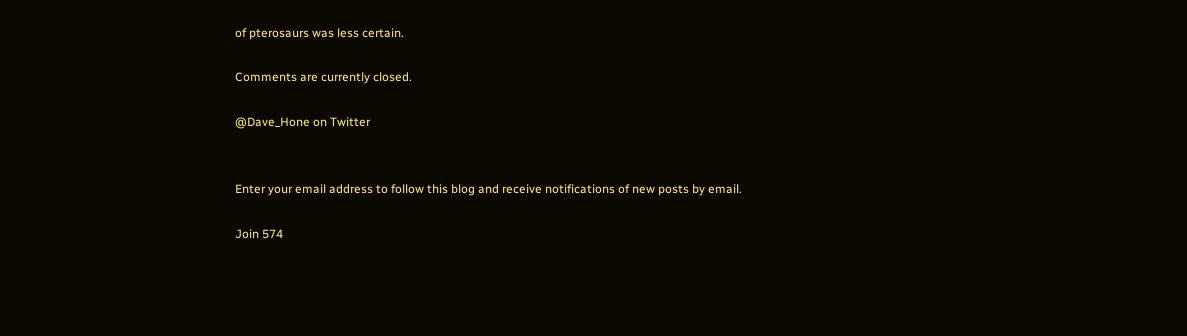of pterosaurs was less certain.

Comments are currently closed.

@Dave_Hone on Twitter


Enter your email address to follow this blog and receive notifications of new posts by email.

Join 574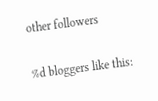other followers

%d bloggers like this: